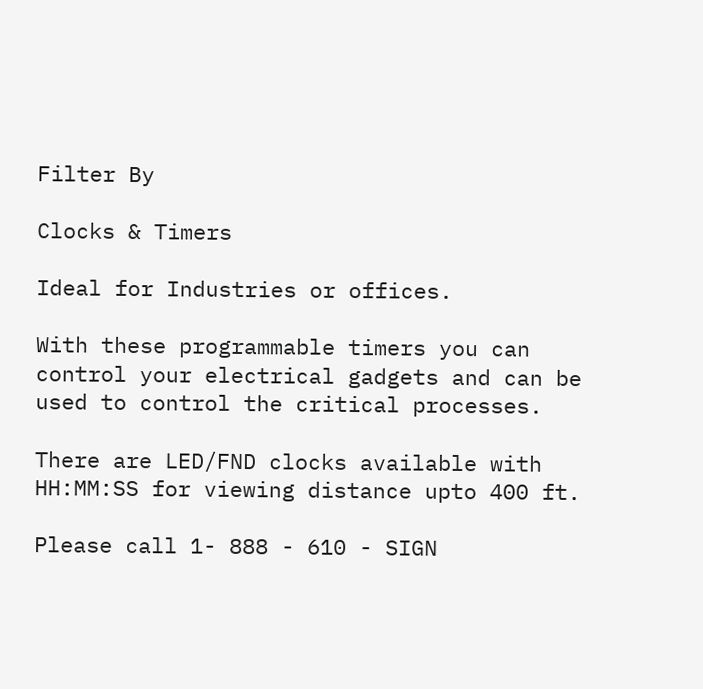Filter By

Clocks & Timers

Ideal for Industries or offices.

With these programmable timers you can control your electrical gadgets and can be used to control the critical processes.

There are LED/FND clocks available with HH:MM:SS for viewing distance upto 400 ft.

Please call 1- 888 - 610 - SIGN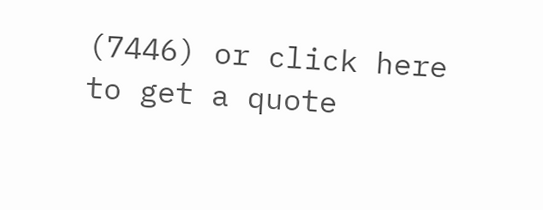(7446) or click here to get a quote